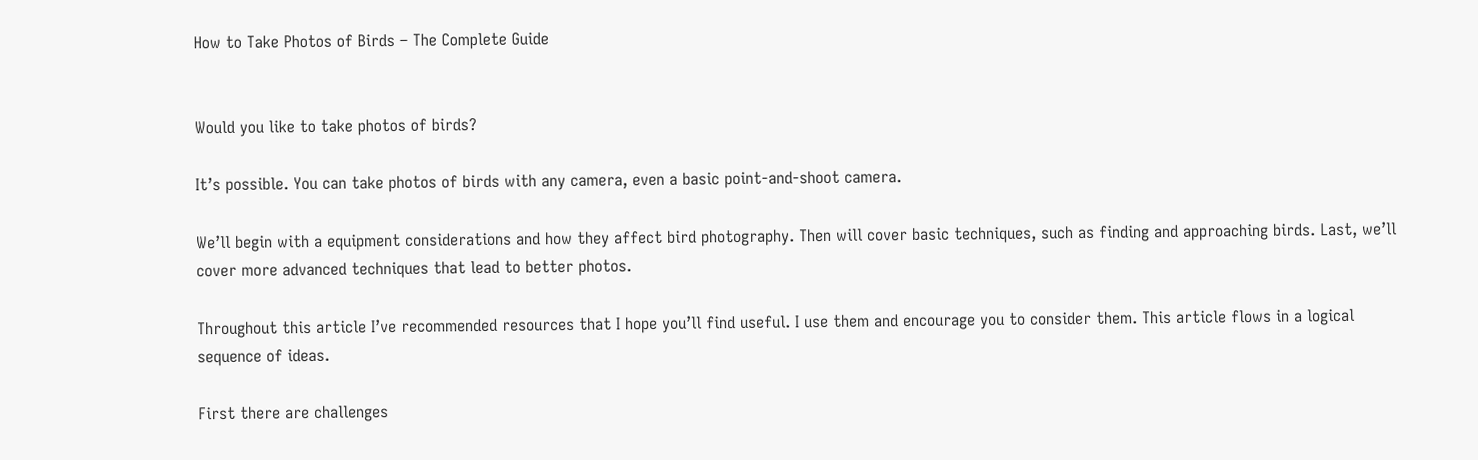How to Take Photos of Birds – The Complete Guide


Would you like to take photos of birds?

It’s possible. You can take photos of birds with any camera, even a basic point-and-shoot camera.

We’ll begin with a equipment considerations and how they affect bird photography. Then will cover basic techniques, such as finding and approaching birds. Last, we’ll cover more advanced techniques that lead to better photos.

Throughout this article I’ve recommended resources that I hope you’ll find useful. I use them and encourage you to consider them. This article flows in a logical sequence of ideas.

First there are challenges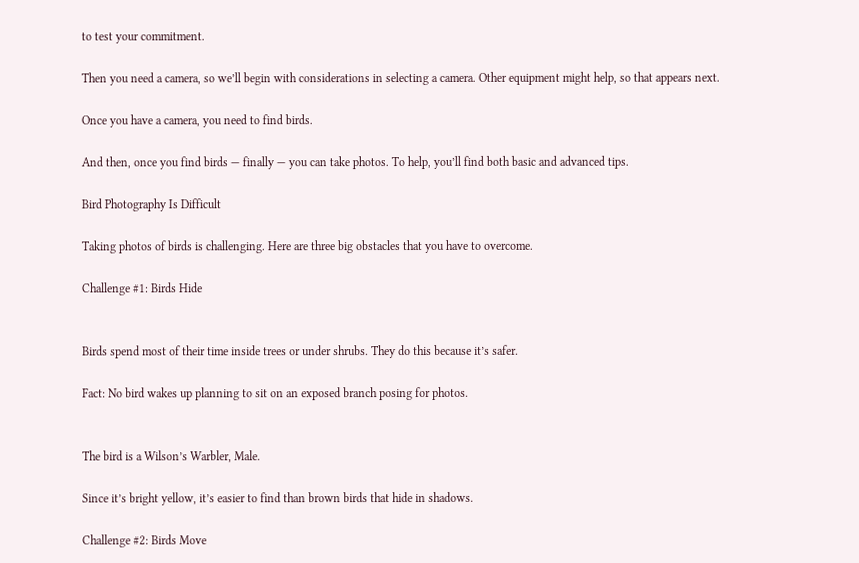to test your commitment.

Then you need a camera, so we’ll begin with considerations in selecting a camera. Other equipment might help, so that appears next.

Once you have a camera, you need to find birds.

And then, once you find birds — finally — you can take photos. To help, you’ll find both basic and advanced tips.

Bird Photography Is Difficult

Taking photos of birds is challenging. Here are three big obstacles that you have to overcome.

Challenge #1: Birds Hide


Birds spend most of their time inside trees or under shrubs. They do this because it’s safer.

Fact: No bird wakes up planning to sit on an exposed branch posing for photos.


The bird is a Wilson’s Warbler, Male.

Since it’s bright yellow, it’s easier to find than brown birds that hide in shadows.

Challenge #2: Birds Move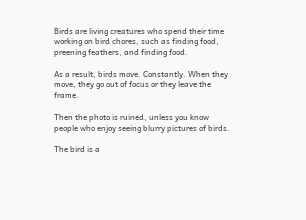Birds are living creatures who spend their time working on bird chores, such as finding food, preening feathers, and finding food.

As a result, birds move. Constantly. When they move, they go out of focus or they leave the frame.

Then the photo is ruined, unless you know people who enjoy seeing blurry pictures of birds.

The bird is a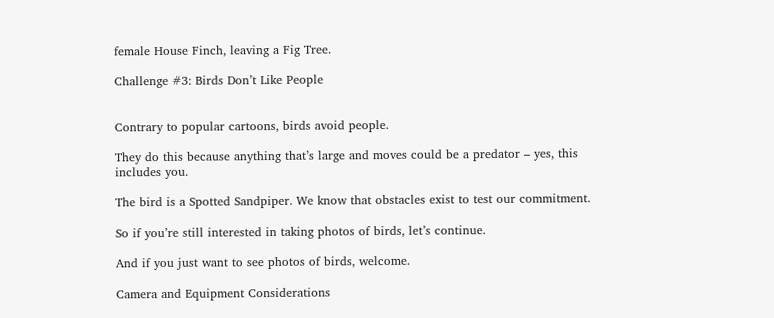female House Finch, leaving a Fig Tree.

Challenge #3: Birds Don’t Like People


Contrary to popular cartoons, birds avoid people.

They do this because anything that’s large and moves could be a predator – yes, this includes you.

The bird is a Spotted Sandpiper. We know that obstacles exist to test our commitment.

So if you’re still interested in taking photos of birds, let’s continue.

And if you just want to see photos of birds, welcome.

Camera and Equipment Considerations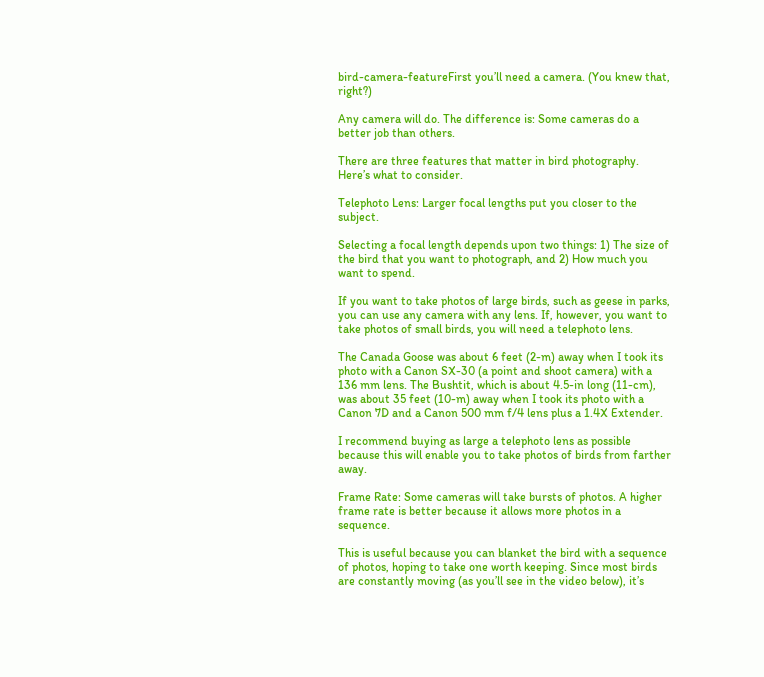bird-camera-featureFirst you’ll need a camera. (You knew that, right?)

Any camera will do. The difference is: Some cameras do a better job than others.

There are three features that matter in bird photography. Here’s what to consider.

Telephoto Lens: Larger focal lengths put you closer to the subject.

Selecting a focal length depends upon two things: 1) The size of the bird that you want to photograph, and 2) How much you want to spend.

If you want to take photos of large birds, such as geese in parks, you can use any camera with any lens. If, however, you want to take photos of small birds, you will need a telephoto lens.

The Canada Goose was about 6 feet (2-m) away when I took its photo with a Canon SX-30 (a point and shoot camera) with a 136 mm lens. The Bushtit, which is about 4.5-in long (11-cm), was about 35 feet (10-m) away when I took its photo with a Canon 7D and a Canon 500 mm f/4 lens plus a 1.4X Extender.

I recommend buying as large a telephoto lens as possible because this will enable you to take photos of birds from farther away.

Frame Rate: Some cameras will take bursts of photos. A higher frame rate is better because it allows more photos in a sequence.

This is useful because you can blanket the bird with a sequence of photos, hoping to take one worth keeping. Since most birds are constantly moving (as you’ll see in the video below), it’s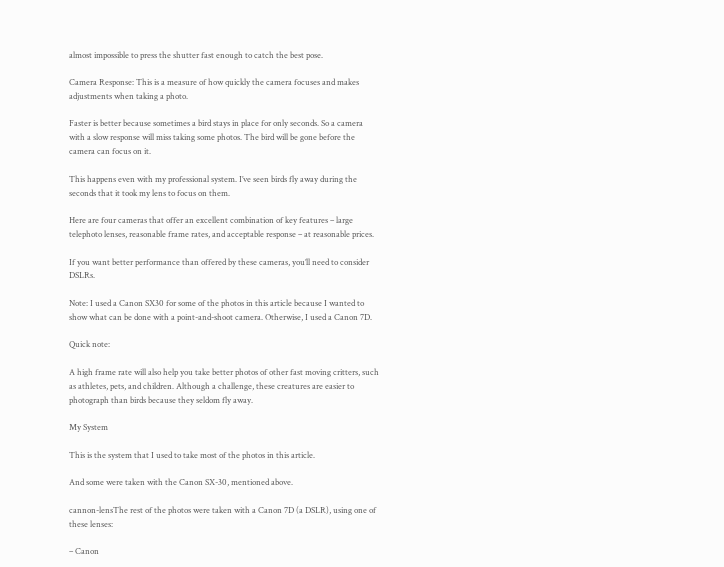almost impossible to press the shutter fast enough to catch the best pose.

Camera Response: This is a measure of how quickly the camera focuses and makes adjustments when taking a photo.

Faster is better because sometimes a bird stays in place for only seconds. So a camera with a slow response will miss taking some photos. The bird will be gone before the camera can focus on it.

This happens even with my professional system. I’ve seen birds fly away during the seconds that it took my lens to focus on them.

Here are four cameras that offer an excellent combination of key features – large telephoto lenses, reasonable frame rates, and acceptable response – at reasonable prices.

If you want better performance than offered by these cameras, you’ll need to consider DSLRs.

Note: I used a Canon SX30 for some of the photos in this article because I wanted to show what can be done with a point-and-shoot camera. Otherwise, I used a Canon 7D.

Quick note:

A high frame rate will also help you take better photos of other fast moving critters, such as athletes, pets, and children. Although a challenge, these creatures are easier to photograph than birds because they seldom fly away.

My System

This is the system that I used to take most of the photos in this article.

And some were taken with the Canon SX-30, mentioned above.

cannon-lensThe rest of the photos were taken with a Canon 7D (a DSLR), using one of these lenses:

– Canon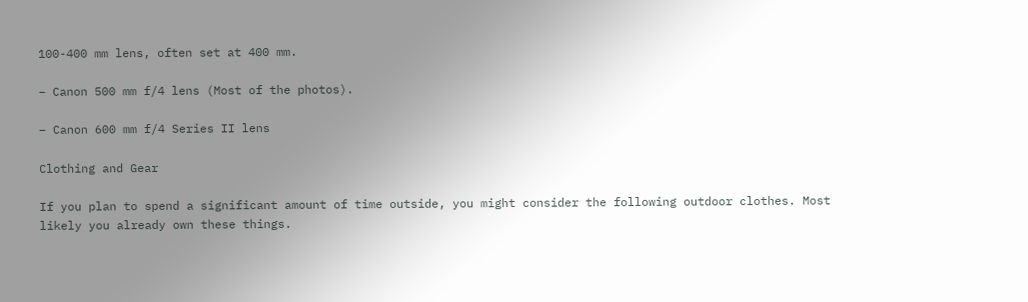100-400 mm lens, often set at 400 mm.

– Canon 500 mm f/4 lens (Most of the photos).

– Canon 600 mm f/4 Series II lens

Clothing and Gear

If you plan to spend a significant amount of time outside, you might consider the following outdoor clothes. Most likely you already own these things.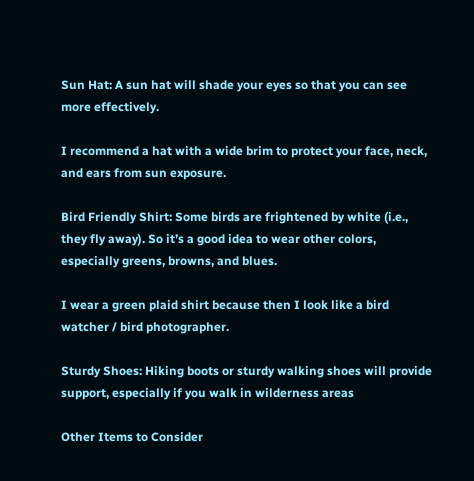Sun Hat: A sun hat will shade your eyes so that you can see more effectively.

I recommend a hat with a wide brim to protect your face, neck, and ears from sun exposure.

Bird Friendly Shirt: Some birds are frightened by white (i.e., they fly away). So it’s a good idea to wear other colors, especially greens, browns, and blues.

I wear a green plaid shirt because then I look like a bird watcher / bird photographer.

Sturdy Shoes: Hiking boots or sturdy walking shoes will provide support, especially if you walk in wilderness areas

Other Items to Consider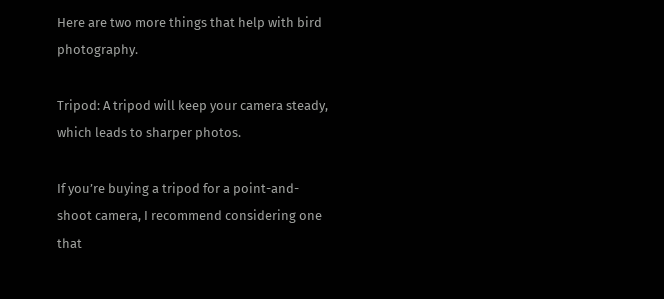Here are two more things that help with bird photography.

Tripod: A tripod will keep your camera steady, which leads to sharper photos.

If you’re buying a tripod for a point-and-shoot camera, I recommend considering one that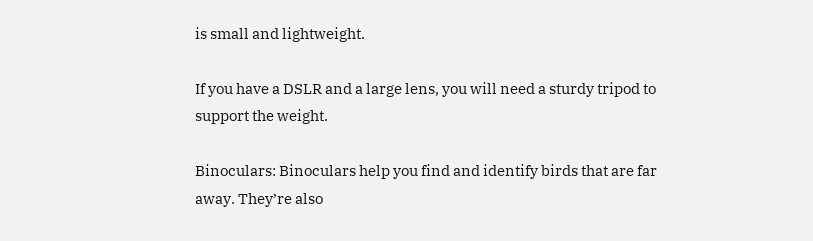is small and lightweight.

If you have a DSLR and a large lens, you will need a sturdy tripod to support the weight.

Binoculars: Binoculars help you find and identify birds that are far away. They’re also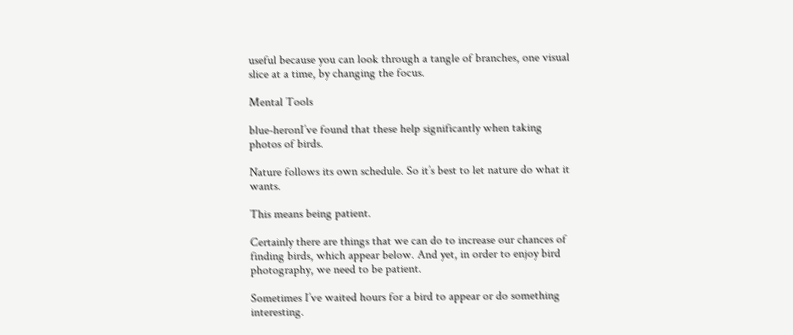useful because you can look through a tangle of branches, one visual slice at a time, by changing the focus.

Mental Tools

blue-heronI’ve found that these help significantly when taking photos of birds.

Nature follows its own schedule. So it’s best to let nature do what it wants.

This means being patient.

Certainly there are things that we can do to increase our chances of finding birds, which appear below. And yet, in order to enjoy bird photography, we need to be patient.

Sometimes I’ve waited hours for a bird to appear or do something interesting.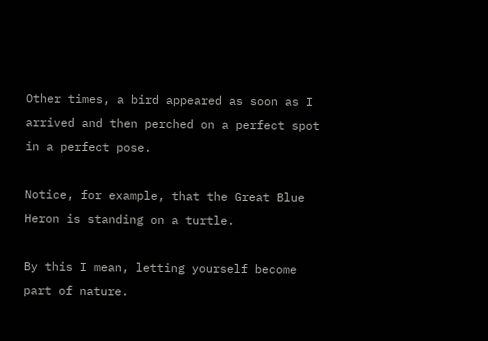Other times, a bird appeared as soon as I arrived and then perched on a perfect spot in a perfect pose.

Notice, for example, that the Great Blue Heron is standing on a turtle.

By this I mean, letting yourself become part of nature.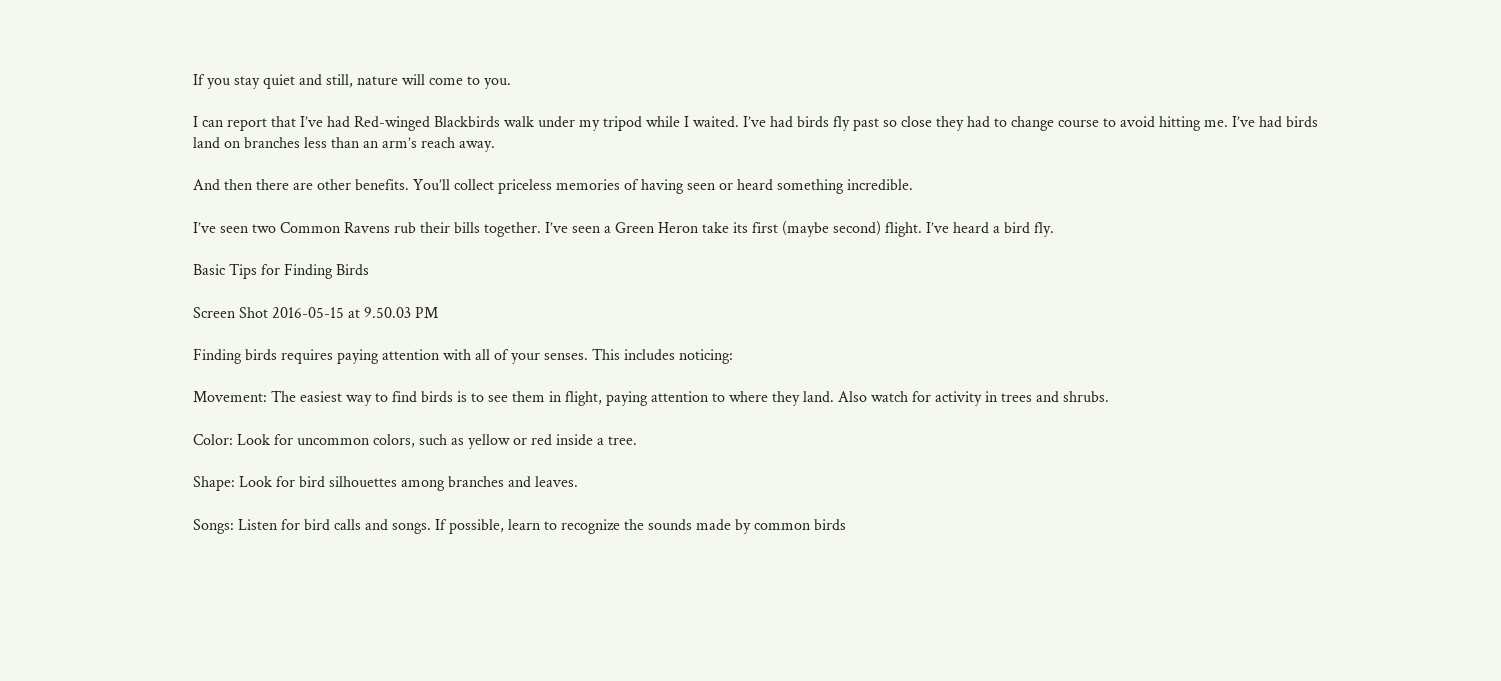If you stay quiet and still, nature will come to you.

I can report that I’ve had Red-winged Blackbirds walk under my tripod while I waited. I’ve had birds fly past so close they had to change course to avoid hitting me. I’ve had birds land on branches less than an arm’s reach away.

And then there are other benefits. You’ll collect priceless memories of having seen or heard something incredible.

I’ve seen two Common Ravens rub their bills together. I’ve seen a Green Heron take its first (maybe second) flight. I’ve heard a bird fly.

Basic Tips for Finding Birds

Screen Shot 2016-05-15 at 9.50.03 PM

Finding birds requires paying attention with all of your senses. This includes noticing:

Movement: The easiest way to find birds is to see them in flight, paying attention to where they land. Also watch for activity in trees and shrubs.

Color: Look for uncommon colors, such as yellow or red inside a tree.

Shape: Look for bird silhouettes among branches and leaves.

Songs: Listen for bird calls and songs. If possible, learn to recognize the sounds made by common birds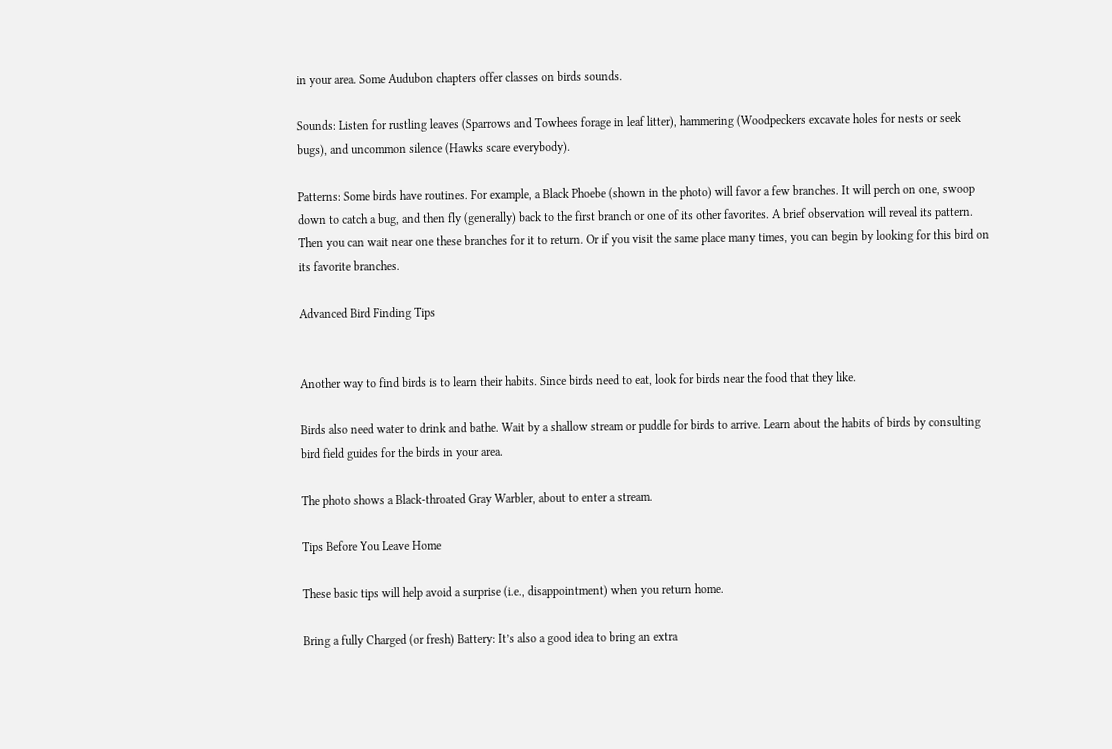in your area. Some Audubon chapters offer classes on birds sounds.

Sounds: Listen for rustling leaves (Sparrows and Towhees forage in leaf litter), hammering (Woodpeckers excavate holes for nests or seek bugs), and uncommon silence (Hawks scare everybody).

Patterns: Some birds have routines. For example, a Black Phoebe (shown in the photo) will favor a few branches. It will perch on one, swoop down to catch a bug, and then fly (generally) back to the first branch or one of its other favorites. A brief observation will reveal its pattern. Then you can wait near one these branches for it to return. Or if you visit the same place many times, you can begin by looking for this bird on its favorite branches.

Advanced Bird Finding Tips


Another way to find birds is to learn their habits. Since birds need to eat, look for birds near the food that they like.

Birds also need water to drink and bathe. Wait by a shallow stream or puddle for birds to arrive. Learn about the habits of birds by consulting bird field guides for the birds in your area.

The photo shows a Black-throated Gray Warbler, about to enter a stream.

Tips Before You Leave Home

These basic tips will help avoid a surprise (i.e., disappointment) when you return home.

Bring a fully Charged (or fresh) Battery: It’s also a good idea to bring an extra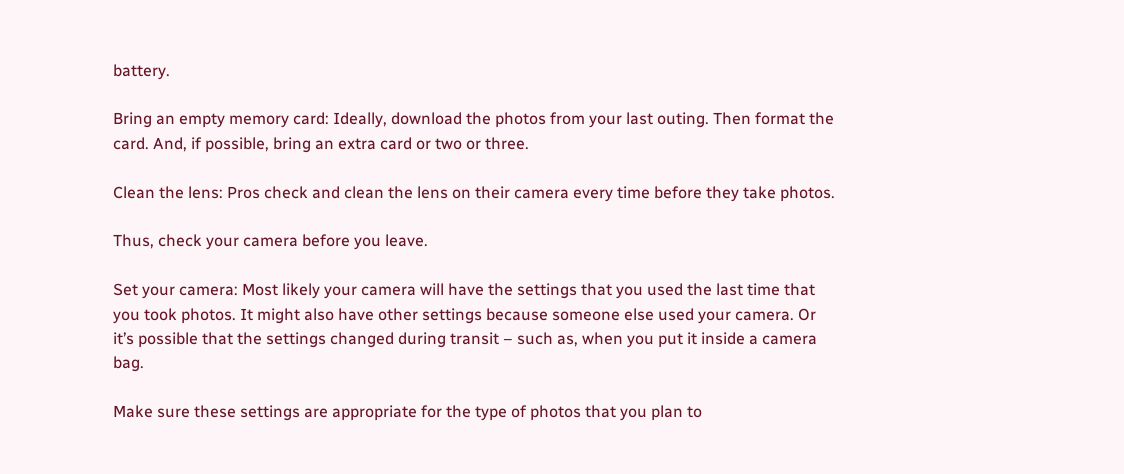battery.

Bring an empty memory card: Ideally, download the photos from your last outing. Then format the card. And, if possible, bring an extra card or two or three.

Clean the lens: Pros check and clean the lens on their camera every time before they take photos.

Thus, check your camera before you leave.

Set your camera: Most likely your camera will have the settings that you used the last time that you took photos. It might also have other settings because someone else used your camera. Or it’s possible that the settings changed during transit – such as, when you put it inside a camera bag.

Make sure these settings are appropriate for the type of photos that you plan to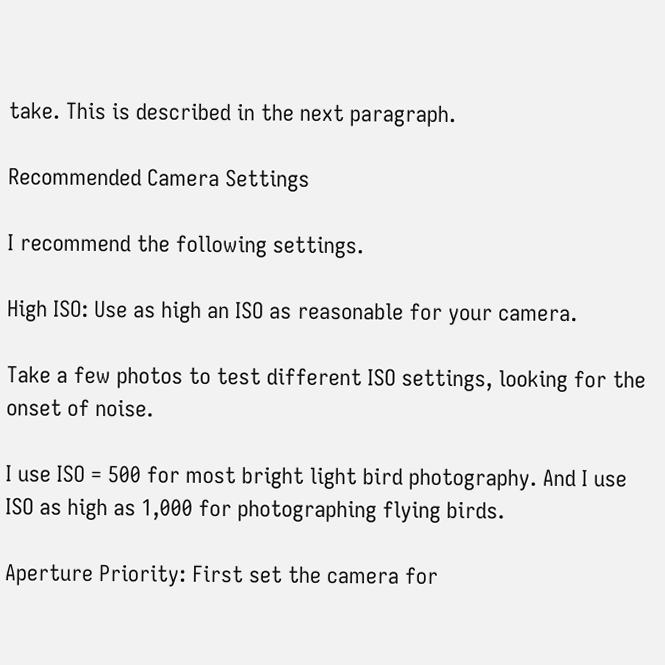take. This is described in the next paragraph.

Recommended Camera Settings

I recommend the following settings.

High ISO: Use as high an ISO as reasonable for your camera.

Take a few photos to test different ISO settings, looking for the onset of noise.

I use ISO = 500 for most bright light bird photography. And I use ISO as high as 1,000 for photographing flying birds.

Aperture Priority: First set the camera for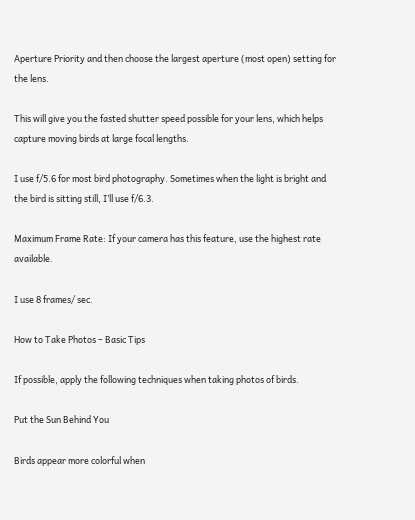Aperture Priority and then choose the largest aperture (most open) setting for the lens.

This will give you the fasted shutter speed possible for your lens, which helps capture moving birds at large focal lengths.

I use f/5.6 for most bird photography. Sometimes when the light is bright and the bird is sitting still, I’ll use f/6.3.

Maximum Frame Rate: If your camera has this feature, use the highest rate available.

I use 8 frames/ sec.

How to Take Photos – Basic Tips

If possible, apply the following techniques when taking photos of birds.

Put the Sun Behind You

Birds appear more colorful when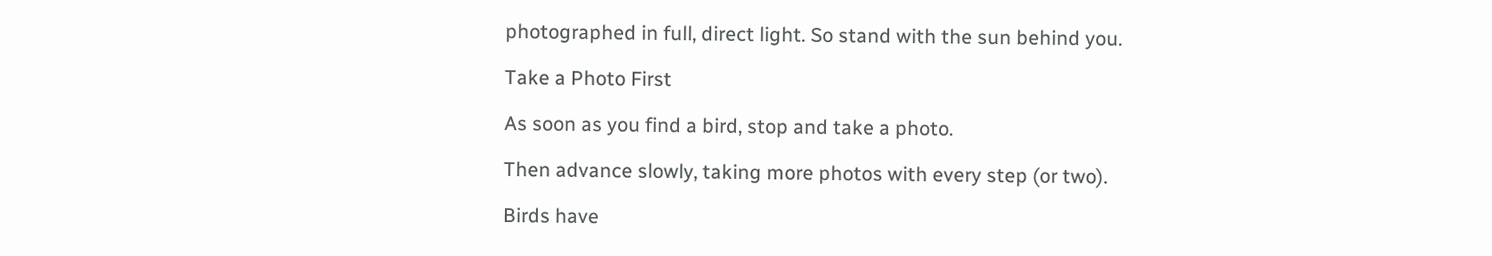photographed in full, direct light. So stand with the sun behind you.

Take a Photo First

As soon as you find a bird, stop and take a photo.

Then advance slowly, taking more photos with every step (or two).

Birds have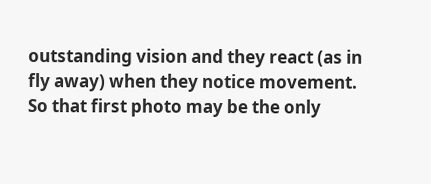outstanding vision and they react (as in fly away) when they notice movement. So that first photo may be the only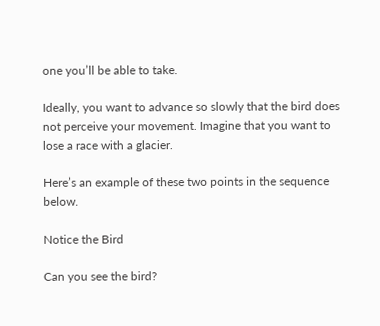one you’ll be able to take.

Ideally, you want to advance so slowly that the bird does not perceive your movement. Imagine that you want to lose a race with a glacier.

Here’s an example of these two points in the sequence below.

Notice the Bird

Can you see the bird?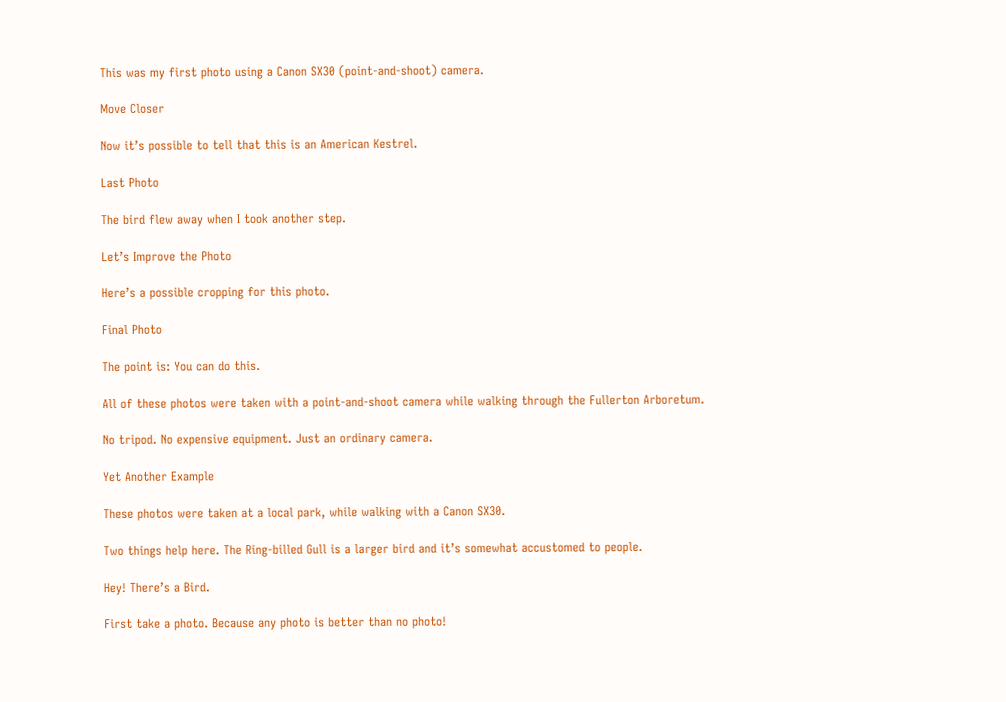This was my first photo using a Canon SX30 (point-and-shoot) camera.

Move Closer

Now it’s possible to tell that this is an American Kestrel.

Last Photo

The bird flew away when I took another step.

Let’s Improve the Photo

Here’s a possible cropping for this photo.

Final Photo

The point is: You can do this.

All of these photos were taken with a point-and-shoot camera while walking through the Fullerton Arboretum.

No tripod. No expensive equipment. Just an ordinary camera.

Yet Another Example

These photos were taken at a local park, while walking with a Canon SX30.

Two things help here. The Ring-billed Gull is a larger bird and it’s somewhat accustomed to people.

Hey! There’s a Bird.

First take a photo. Because any photo is better than no photo!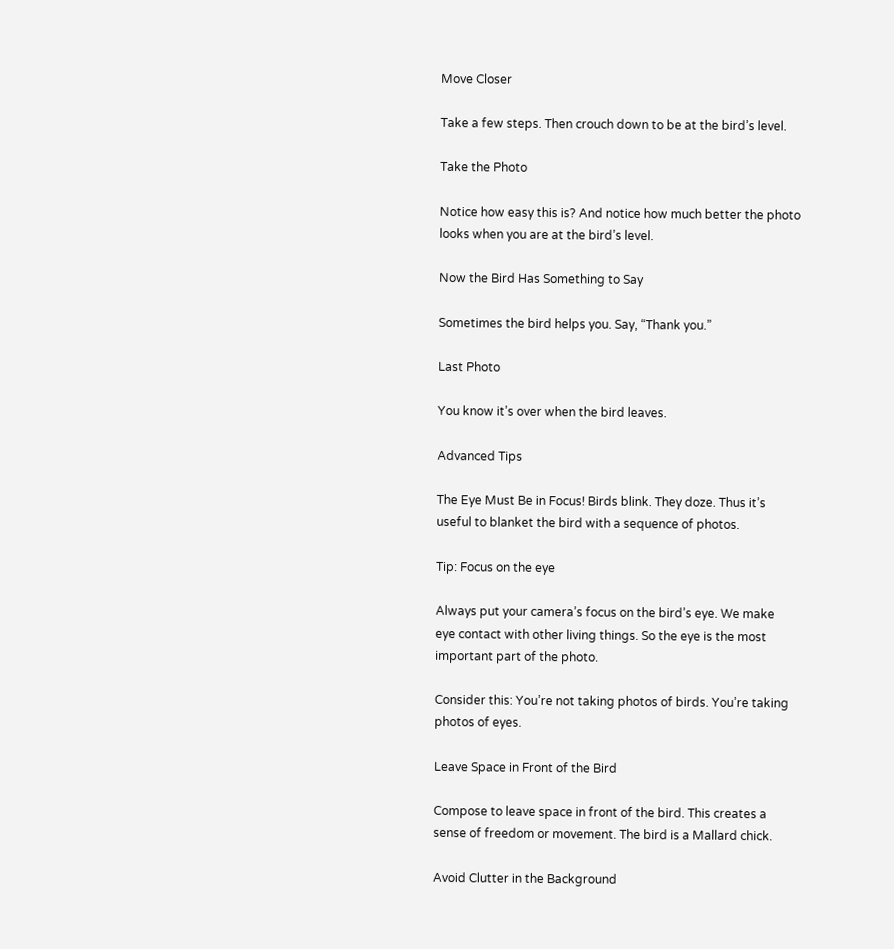Move Closer

Take a few steps. Then crouch down to be at the bird’s level.

Take the Photo

Notice how easy this is? And notice how much better the photo looks when you are at the bird’s level.

Now the Bird Has Something to Say

Sometimes the bird helps you. Say, “Thank you.”

Last Photo

You know it’s over when the bird leaves.

Advanced Tips

The Eye Must Be in Focus! Birds blink. They doze. Thus it’s useful to blanket the bird with a sequence of photos.

Tip: Focus on the eye

Always put your camera’s focus on the bird’s eye. We make eye contact with other living things. So the eye is the most important part of the photo.

Consider this: You’re not taking photos of birds. You’re taking photos of eyes.

Leave Space in Front of the Bird

Compose to leave space in front of the bird. This creates a sense of freedom or movement. The bird is a Mallard chick.

Avoid Clutter in the Background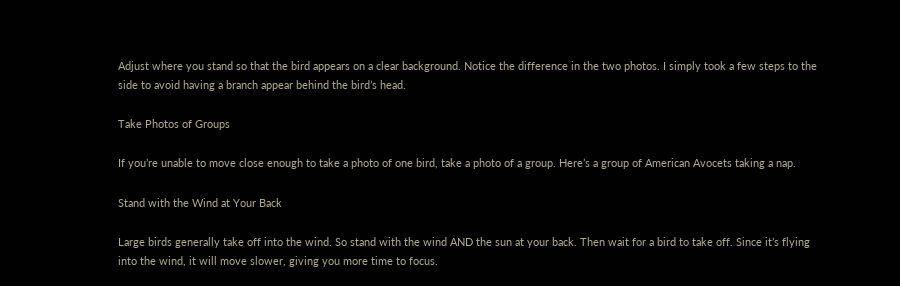Adjust where you stand so that the bird appears on a clear background. Notice the difference in the two photos. I simply took a few steps to the side to avoid having a branch appear behind the bird’s head.

Take Photos of Groups

If you’re unable to move close enough to take a photo of one bird, take a photo of a group. Here’s a group of American Avocets taking a nap.

Stand with the Wind at Your Back

Large birds generally take off into the wind. So stand with the wind AND the sun at your back. Then wait for a bird to take off. Since it’s flying into the wind, it will move slower, giving you more time to focus.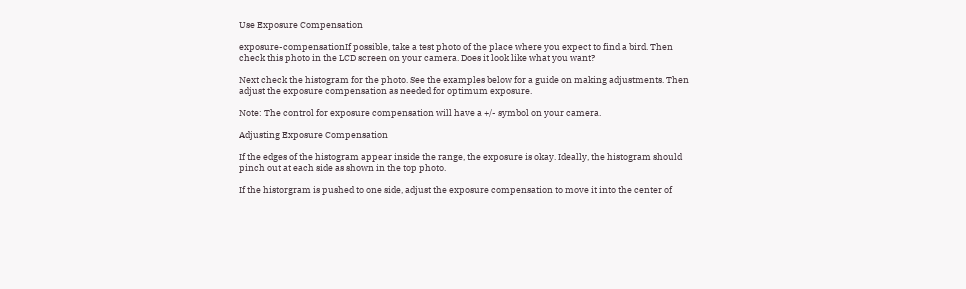Use Exposure Compensation

exposure-compensationIf possible, take a test photo of the place where you expect to find a bird. Then check this photo in the LCD screen on your camera. Does it look like what you want?

Next check the histogram for the photo. See the examples below for a guide on making adjustments. Then adjust the exposure compensation as needed for optimum exposure.

Note: The control for exposure compensation will have a +/- symbol on your camera.

Adjusting Exposure Compensation

If the edges of the histogram appear inside the range, the exposure is okay. Ideally, the histogram should pinch out at each side as shown in the top photo.

If the historgram is pushed to one side, adjust the exposure compensation to move it into the center of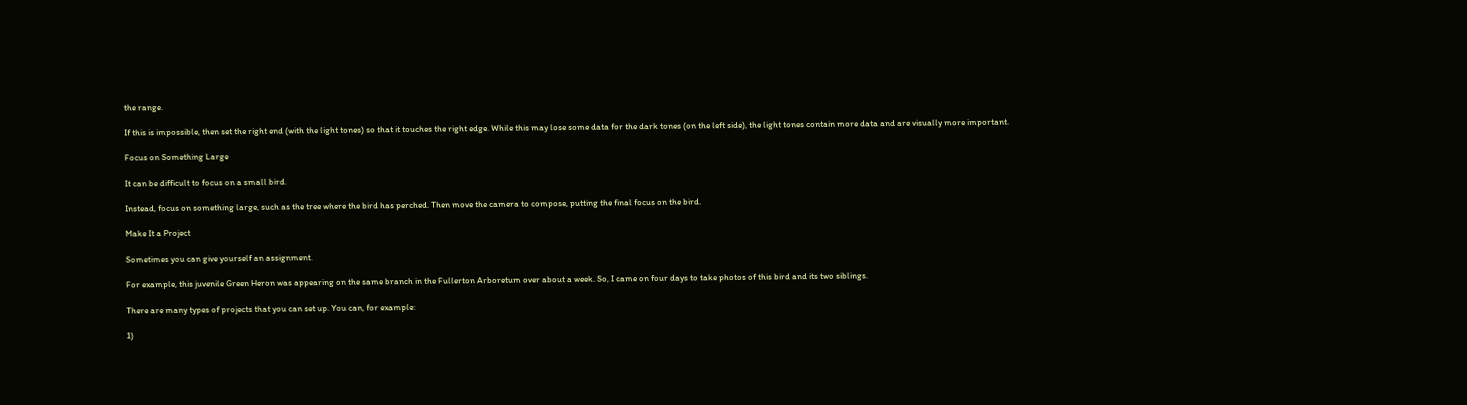the range.

If this is impossible, then set the right end (with the light tones) so that it touches the right edge. While this may lose some data for the dark tones (on the left side), the light tones contain more data and are visually more important.

Focus on Something Large

It can be difficult to focus on a small bird.

Instead, focus on something large, such as the tree where the bird has perched. Then move the camera to compose, putting the final focus on the bird.

Make It a Project

Sometimes you can give yourself an assignment.

For example, this juvenile Green Heron was appearing on the same branch in the Fullerton Arboretum over about a week. So, I came on four days to take photos of this bird and its two siblings.

There are many types of projects that you can set up. You can, for example:

1)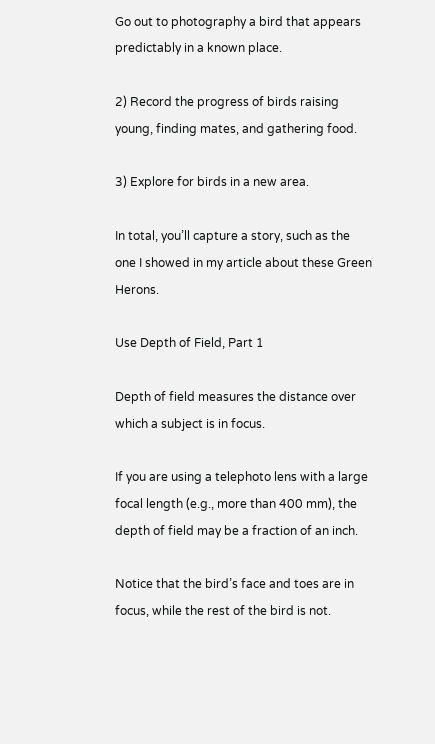Go out to photography a bird that appears predictably in a known place.

2) Record the progress of birds raising young, finding mates, and gathering food.

3) Explore for birds in a new area.

In total, you’ll capture a story, such as the one I showed in my article about these Green Herons.

Use Depth of Field, Part 1

Depth of field measures the distance over which a subject is in focus.

If you are using a telephoto lens with a large focal length (e.g., more than 400 mm), the depth of field may be a fraction of an inch.

Notice that the bird’s face and toes are in focus, while the rest of the bird is not.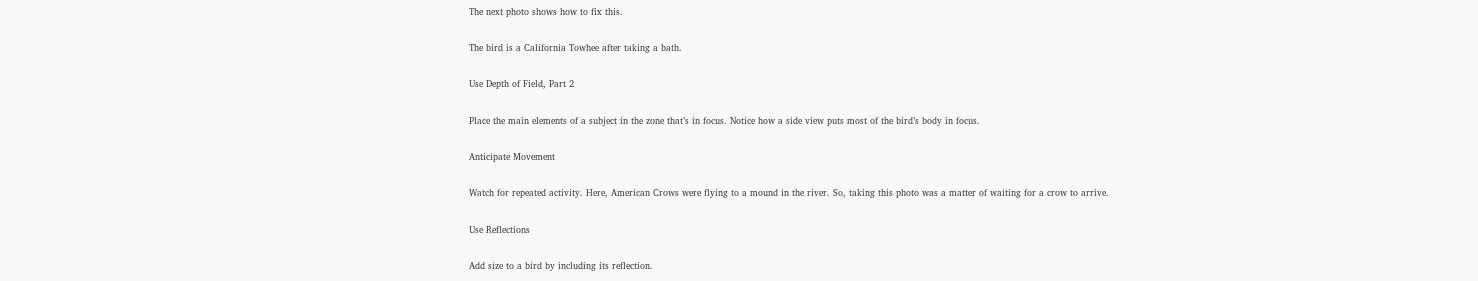The next photo shows how to fix this.

The bird is a California Towhee after taking a bath.

Use Depth of Field, Part 2

Place the main elements of a subject in the zone that’s in focus. Notice how a side view puts most of the bird’s body in focus.

Anticipate Movement

Watch for repeated activity. Here, American Crows were flying to a mound in the river. So, taking this photo was a matter of waiting for a crow to arrive.

Use Reflections

Add size to a bird by including its reflection.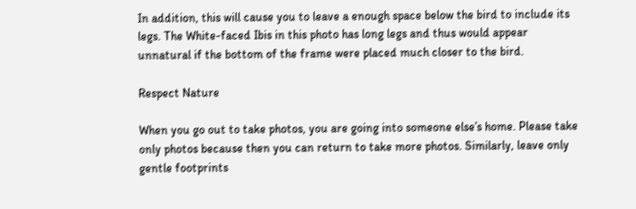In addition, this will cause you to leave a enough space below the bird to include its legs. The White-faced Ibis in this photo has long legs and thus would appear unnatural if the bottom of the frame were placed much closer to the bird.

Respect Nature

When you go out to take photos, you are going into someone else’s home. Please take only photos because then you can return to take more photos. Similarly, leave only gentle footprints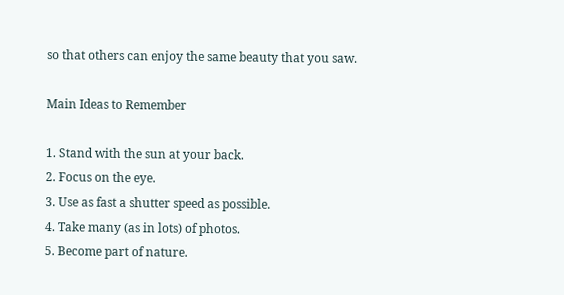so that others can enjoy the same beauty that you saw.

Main Ideas to Remember

1. Stand with the sun at your back.
2. Focus on the eye.
3. Use as fast a shutter speed as possible.
4. Take many (as in lots) of photos.
5. Become part of nature.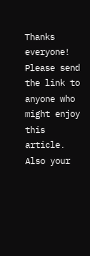Thanks everyone! Please send the link to anyone who might enjoy this article. Also your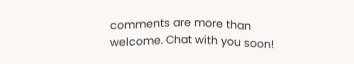comments are more than welcome. Chat with you soon!